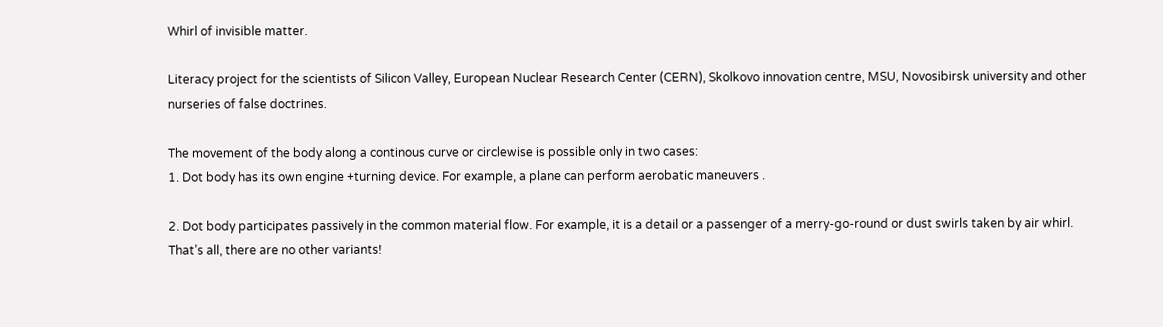Whirl of invisible matter.

Literacy project for the scientists of Silicon Valley, European Nuclear Research Center (CERN), Skolkovo innovation centre, MSU, Novosibirsk university and other nurseries of false doctrines.

The movement of the body along a continous curve or circlewise is possible only in two cases:
1. Dot body has its own engine +turning device. For example, a plane can perform aerobatic maneuvers .

2. Dot body participates passively in the common material flow. For example, it is a detail or a passenger of a merry-go-round or dust swirls taken by air whirl.
That’s all, there are no other variants!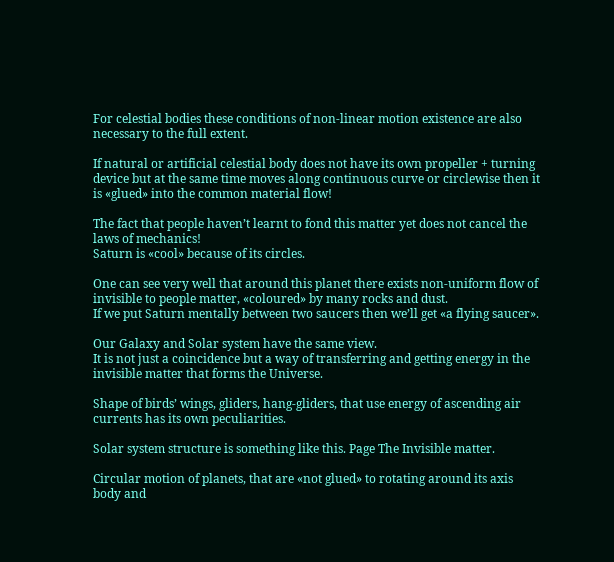For celestial bodies these conditions of non-linear motion existence are also necessary to the full extent.

If natural or artificial celestial body does not have its own propeller + turning device but at the same time moves along continuous curve or circlewise then it is «glued» into the common material flow!

The fact that people haven’t learnt to fond this matter yet does not cancel the laws of mechanics!
Saturn is «cool» because of its circles.

One can see very well that around this planet there exists non-uniform flow of invisible to people matter, «coloured» by many rocks and dust.
If we put Saturn mentally between two saucers then we’ll get «a flying saucer».

Our Galaxy and Solar system have the same view.
It is not just a coincidence but a way of transferring and getting energy in the invisible matter that forms the Universe.

Shape of birds’ wings, gliders, hang-gliders, that use energy of ascending air currents has its own peculiarities.

Solar system structure is something like this. Page The Invisible matter.

Circular motion of planets, that are «not glued» to rotating around its axis body and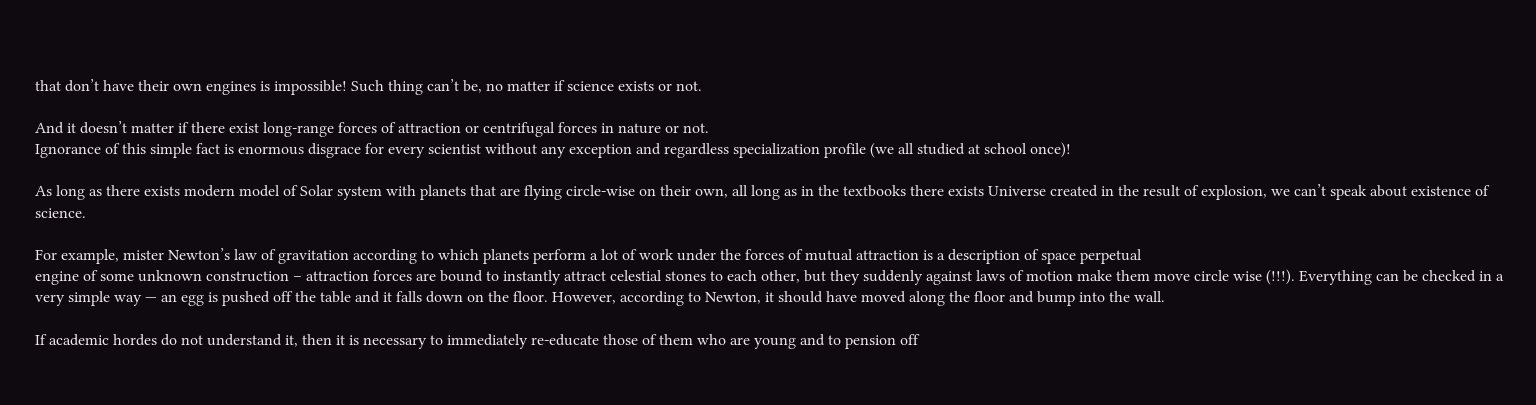that don’t have their own engines is impossible! Such thing can’t be, no matter if science exists or not.

And it doesn’t matter if there exist long-range forces of attraction or centrifugal forces in nature or not.
Ignorance of this simple fact is enormous disgrace for every scientist without any exception and regardless specialization profile (we all studied at school once)!

As long as there exists modern model of Solar system with planets that are flying circle-wise on their own, all long as in the textbooks there exists Universe created in the result of explosion, we can’t speak about existence of science.

For example, mister Newton’s law of gravitation according to which planets perform a lot of work under the forces of mutual attraction is a description of space perpetual
engine of some unknown construction – attraction forces are bound to instantly attract celestial stones to each other, but they suddenly against laws of motion make them move circle wise (!!!). Everything can be checked in a very simple way — an egg is pushed off the table and it falls down on the floor. However, according to Newton, it should have moved along the floor and bump into the wall.

If academic hordes do not understand it, then it is necessary to immediately re-educate those of them who are young and to pension off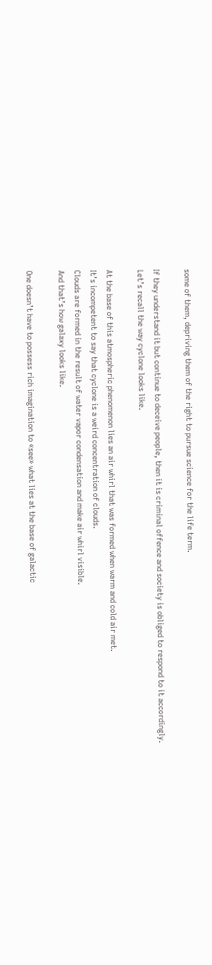some of them, depriving them of the right to pursue science for the life term.

If they understand it but continue to deceive people, then it is criminal offence and society is obliged to respond to it accordingly.
Let’s recall the way cyclone looks like.

At the base of this atmospheric phenomenon lies an air whirl that was formed when warm and cold air met.
It’s incompetent to say that cyclone is a weird concentration of clouds.
Clouds are formed in the result of water vapor condensation and make air whirl visible.
And that’s how galaxy looks like.

One doesn’t have to possess rich imagination to «see» what lies at the base of galactic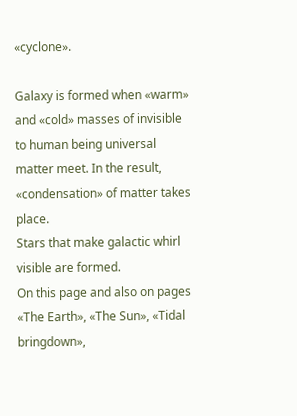«cyclone».

Galaxy is formed when «warm» and «cold» masses of invisible to human being universal matter meet. In the result, «condensation» of matter takes place.
Stars that make galactic whirl visible are formed.
On this page and also on pages «The Earth», «The Sun», «Tidal bringdown»,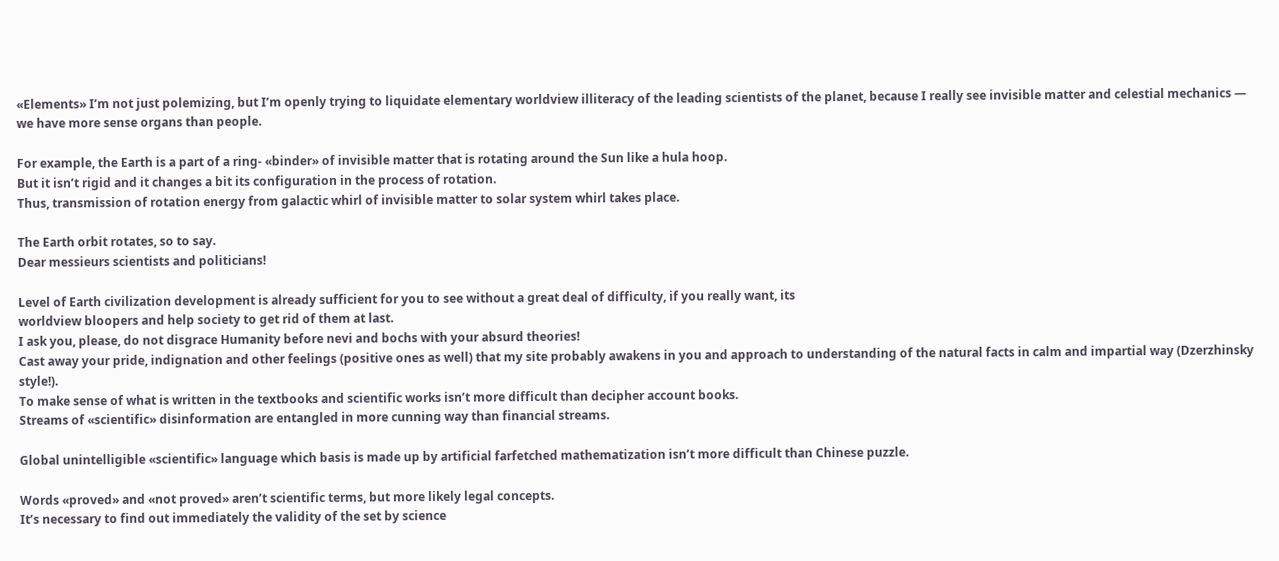«Elements» I’m not just polemizing, but I’m openly trying to liquidate elementary worldview illiteracy of the leading scientists of the planet, because I really see invisible matter and celestial mechanics — we have more sense organs than people.

For example, the Earth is a part of a ring- «binder» of invisible matter that is rotating around the Sun like a hula hoop.
But it isn’t rigid and it changes a bit its configuration in the process of rotation.
Thus, transmission of rotation energy from galactic whirl of invisible matter to solar system whirl takes place.

The Earth orbit rotates, so to say.
Dear messieurs scientists and politicians!

Level of Earth civilization development is already sufficient for you to see without a great deal of difficulty, if you really want, its
worldview bloopers and help society to get rid of them at last.
I ask you, please, do not disgrace Humanity before nevi and bochs with your absurd theories!
Cast away your pride, indignation and other feelings (positive ones as well) that my site probably awakens in you and approach to understanding of the natural facts in calm and impartial way (Dzerzhinsky style!).
To make sense of what is written in the textbooks and scientific works isn’t more difficult than decipher account books.
Streams of «scientific» disinformation are entangled in more cunning way than financial streams.

Global unintelligible «scientific» language which basis is made up by artificial farfetched mathematization isn’t more difficult than Chinese puzzle.

Words «proved» and «not proved» aren’t scientific terms, but more likely legal concepts.
It’s necessary to find out immediately the validity of the set by science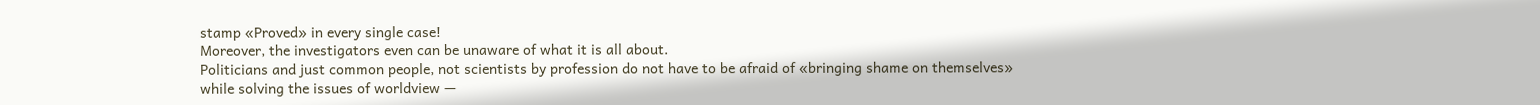stamp «Proved» in every single case!
Moreover, the investigators even can be unaware of what it is all about.
Politicians and just common people, not scientists by profession do not have to be afraid of «bringing shame on themselves» while solving the issues of worldview —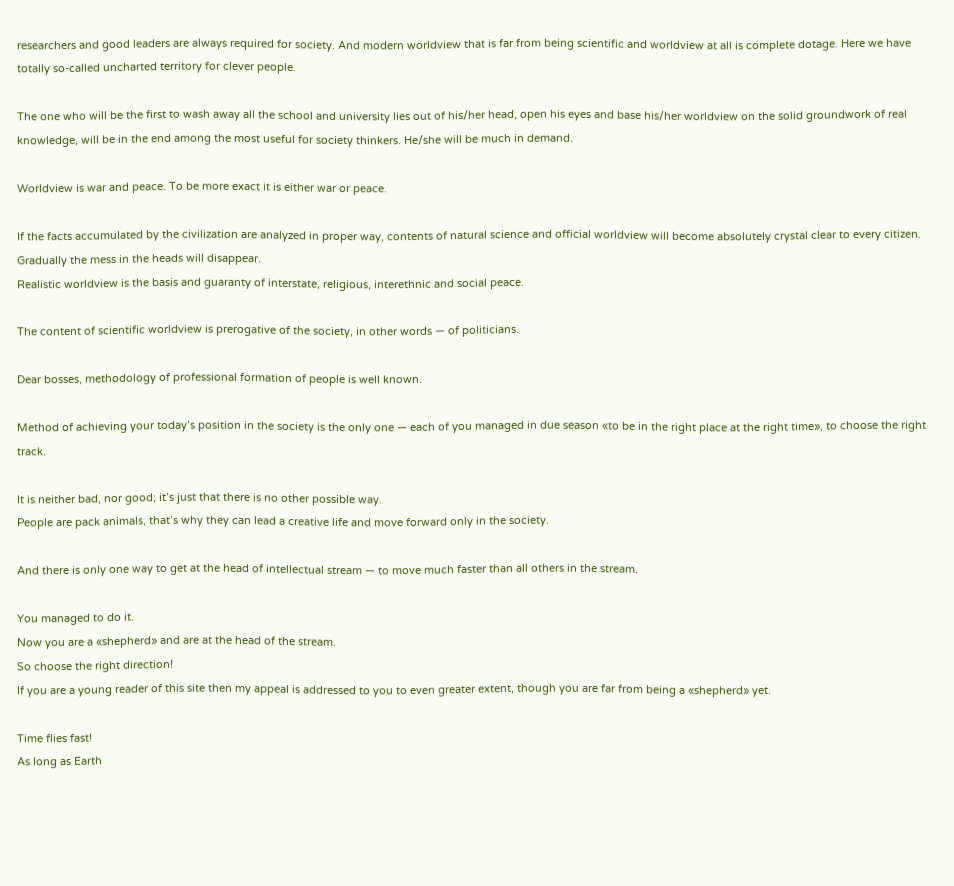researchers and good leaders are always required for society. And modern worldview that is far from being scientific and worldview at all is complete dotage. Here we have totally so-called uncharted territory for clever people.

The one who will be the first to wash away all the school and university lies out of his/her head, open his eyes and base his/her worldview on the solid groundwork of real knowledge, will be in the end among the most useful for society thinkers. He/she will be much in demand.

Worldview is war and peace. To be more exact it is either war or peace.

If the facts accumulated by the civilization are analyzed in proper way, contents of natural science and official worldview will become absolutely crystal clear to every citizen.
Gradually the mess in the heads will disappear.
Realistic worldview is the basis and guaranty of interstate, religious, interethnic and social peace.

The content of scientific worldview is prerogative of the society, in other words — of politicians.

Dear bosses, methodology of professional formation of people is well known.

Method of achieving your today’s position in the society is the only one — each of you managed in due season «to be in the right place at the right time», to choose the right track.

It is neither bad, nor good; it’s just that there is no other possible way.
People are pack animals, that’s why they can lead a creative life and move forward only in the society.

And there is only one way to get at the head of intellectual stream — to move much faster than all others in the stream.

You managed to do it.
Now you are a «shepherd» and are at the head of the stream.
So choose the right direction!
If you are a young reader of this site then my appeal is addressed to you to even greater extent, though you are far from being a «shepherd» yet.

Time flies fast!
As long as Earth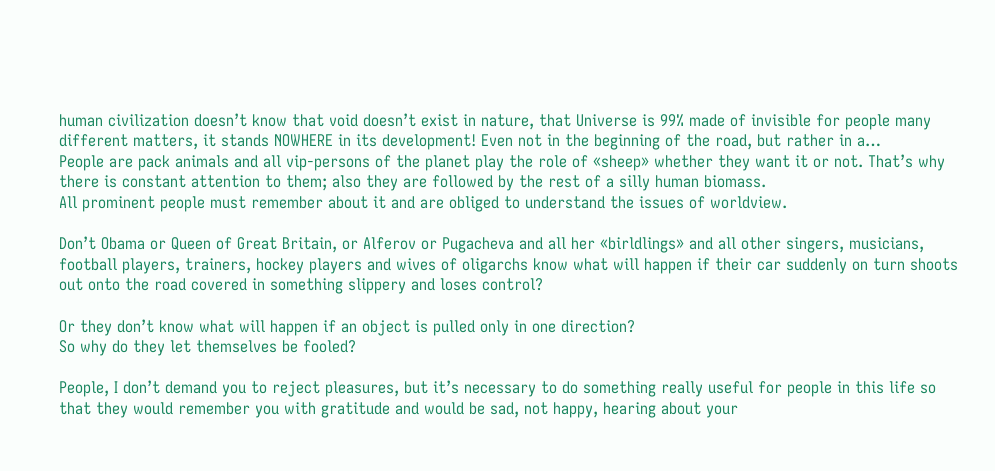human civilization doesn’t know that void doesn’t exist in nature, that Universe is 99% made of invisible for people many different matters, it stands NOWHERE in its development! Even not in the beginning of the road, but rather in a…
People are pack animals and all vip-persons of the planet play the role of «sheep» whether they want it or not. That’s why there is constant attention to them; also they are followed by the rest of a silly human biomass.
All prominent people must remember about it and are obliged to understand the issues of worldview.

Don’t Obama or Queen of Great Britain, or Alferov or Pugacheva and all her «birldlings» and all other singers, musicians, football players, trainers, hockey players and wives of oligarchs know what will happen if their car suddenly on turn shoots out onto the road covered in something slippery and loses control?

Or they don’t know what will happen if an object is pulled only in one direction?
So why do they let themselves be fooled?

People, I don’t demand you to reject pleasures, but it’s necessary to do something really useful for people in this life so that they would remember you with gratitude and would be sad, not happy, hearing about your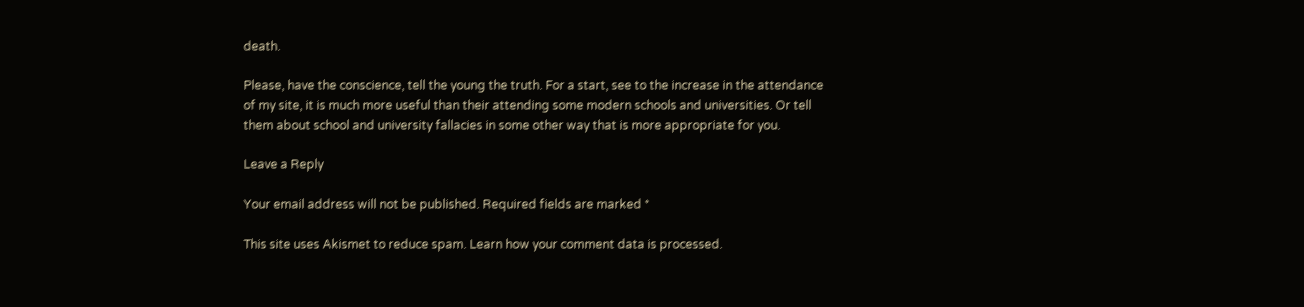death.

Please, have the conscience, tell the young the truth. For a start, see to the increase in the attendance of my site, it is much more useful than their attending some modern schools and universities. Or tell them about school and university fallacies in some other way that is more appropriate for you.

Leave a Reply

Your email address will not be published. Required fields are marked *

This site uses Akismet to reduce spam. Learn how your comment data is processed.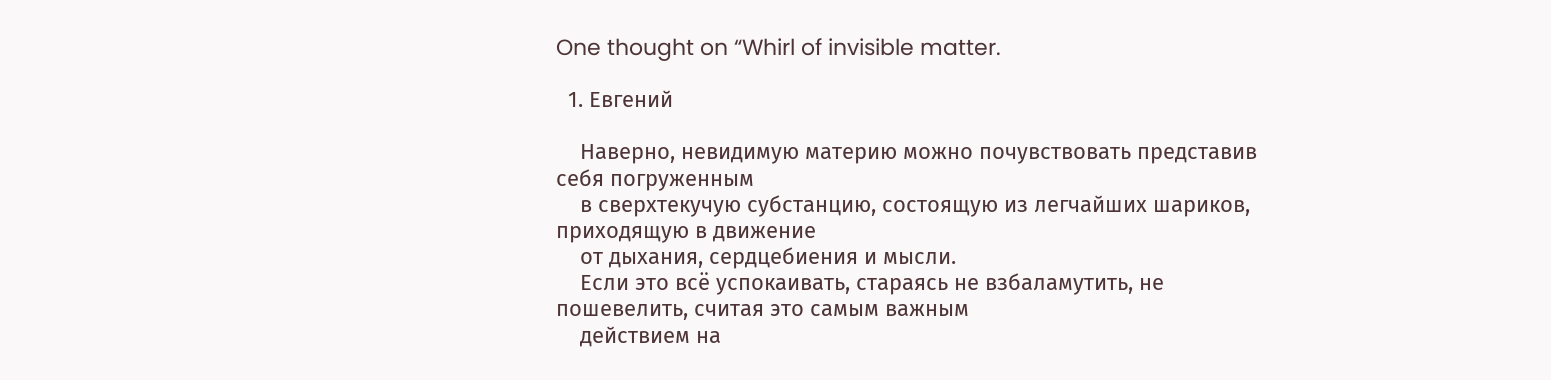One thought on “Whirl of invisible matter.

  1. Евгений

    Наверно, невидимую материю можно почувствовать представив себя погруженным
    в сверхтекучую субстанцию, состоящую из легчайших шариков, приходящую в движение
    от дыхания, сердцебиения и мысли.
    Если это всё успокаивать, стараясь не взбаламутить, не пошевелить, считая это самым важным
    действием на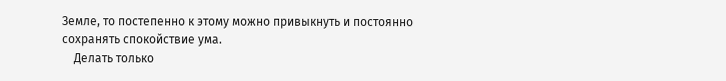Земле, то постепенно к этому можно привыкнуть и постоянно сохранять спокойствие ума.
    Делать только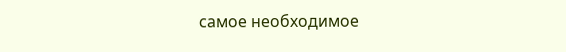самое необходимое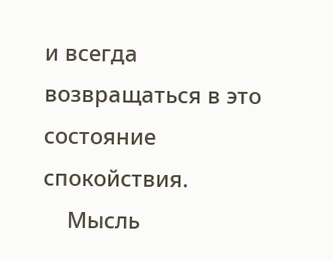и всегда возвращаться в это состояние спокойствия.
    Мысль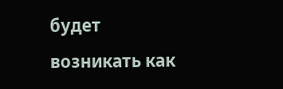будет возникать как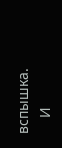вспышка.
    И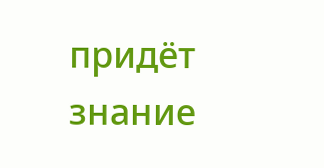придёт знание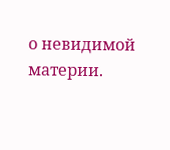о невидимой материи.